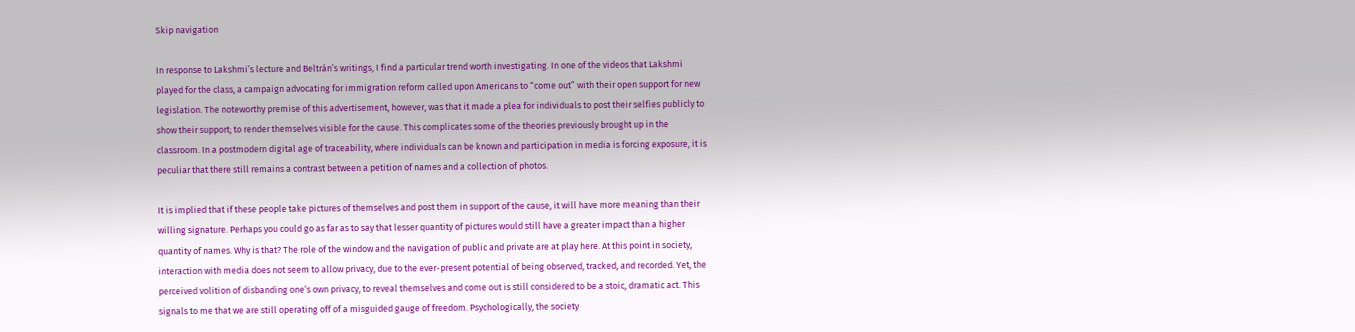Skip navigation

In response to Lakshmi’s lecture and Beltrán’s writings, I find a particular trend worth investigating. In one of the videos that Lakshmi played for the class, a campaign advocating for immigration reform called upon Americans to “come out” with their open support for new legislation. The noteworthy premise of this advertisement, however, was that it made a plea for individuals to post their selfies publicly to show their support; to render themselves visible for the cause. This complicates some of the theories previously brought up in the classroom. In a postmodern digital age of traceability, where individuals can be known and participation in media is forcing exposure, it is peculiar that there still remains a contrast between a petition of names and a collection of photos.

It is implied that if these people take pictures of themselves and post them in support of the cause, it will have more meaning than their willing signature. Perhaps you could go as far as to say that lesser quantity of pictures would still have a greater impact than a higher quantity of names. Why is that? The role of the window and the navigation of public and private are at play here. At this point in society, interaction with media does not seem to allow privacy, due to the ever-present potential of being observed, tracked, and recorded. Yet, the perceived volition of disbanding one’s own privacy, to reveal themselves and come out is still considered to be a stoic, dramatic act. This signals to me that we are still operating off of a misguided gauge of freedom. Psychologically, the society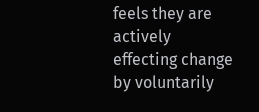feels they are actively effecting change by voluntarily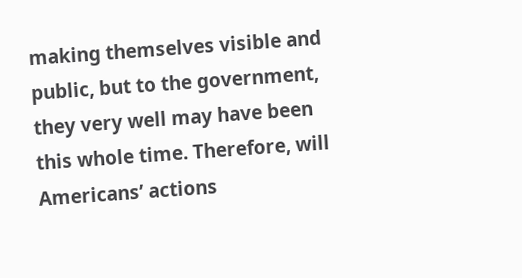making themselves visible and public, but to the government, they very well may have been this whole time. Therefore, will Americans’ actions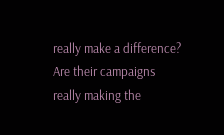really make a difference? Are their campaigns really making the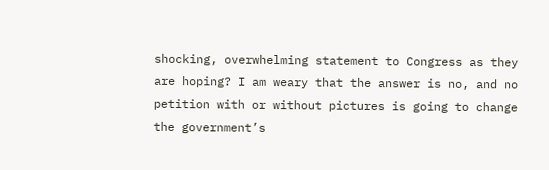shocking, overwhelming statement to Congress as they are hoping? I am weary that the answer is no, and no petition with or without pictures is going to change the government’s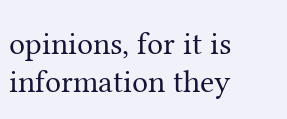opinions, for it is information they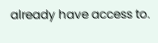already have access to.